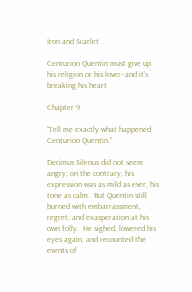Iron and Scarlet

Centurion Quentin must give up his religion or his lover–and it’s breaking his heart

Chapter 9

“Tell me exactly what happened, Centurion Quentin.”

Decimus Silenus did not seem angry; on the contrary, his expression was as mild as ever, his tone as calm.  But Quentin still burned with embarrassment, regret, and exasperation at his own folly.  He sighed, lowered his eyes again, and recounted the events of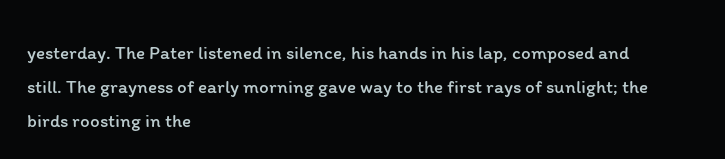yesterday. The Pater listened in silence, his hands in his lap, composed and still. The grayness of early morning gave way to the first rays of sunlight; the birds roosting in the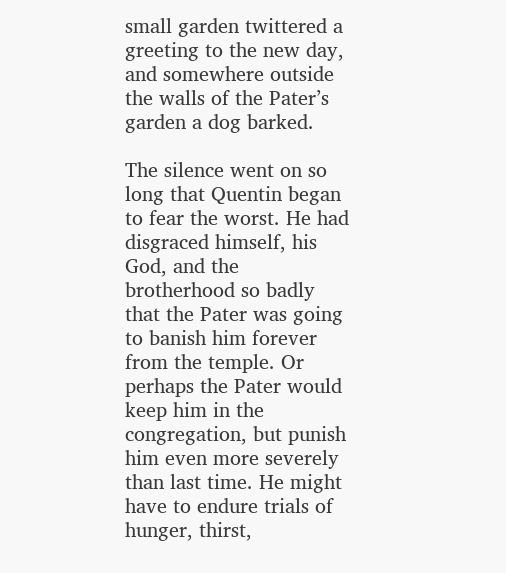small garden twittered a greeting to the new day, and somewhere outside the walls of the Pater’s garden a dog barked.

The silence went on so long that Quentin began to fear the worst. He had disgraced himself, his God, and the brotherhood so badly that the Pater was going to banish him forever from the temple. Or perhaps the Pater would keep him in the congregation, but punish him even more severely than last time. He might have to endure trials of hunger, thirst,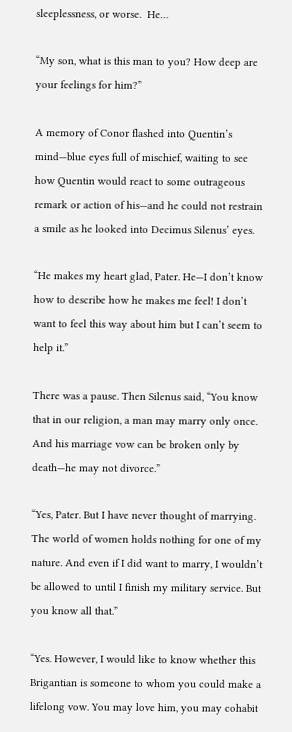sleeplessness, or worse.  He…

“My son, what is this man to you? How deep are your feelings for him?”

A memory of Conor flashed into Quentin’s mind—blue eyes full of mischief, waiting to see how Quentin would react to some outrageous remark or action of his—and he could not restrain a smile as he looked into Decimus Silenus’ eyes.

“He makes my heart glad, Pater. He—I don’t know how to describe how he makes me feel! I don’t want to feel this way about him but I can’t seem to help it.”

There was a pause. Then Silenus said, “You know that in our religion, a man may marry only once.  And his marriage vow can be broken only by death—he may not divorce.”

“Yes, Pater. But I have never thought of marrying. The world of women holds nothing for one of my nature. And even if I did want to marry, I wouldn’t be allowed to until I finish my military service. But you know all that.”

“Yes. However, I would like to know whether this Brigantian is someone to whom you could make a lifelong vow. You may love him, you may cohabit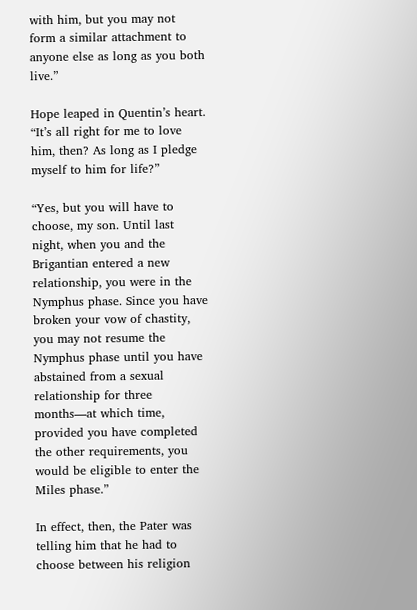with him, but you may not form a similar attachment to anyone else as long as you both live.”

Hope leaped in Quentin’s heart. “It’s all right for me to love him, then? As long as I pledge myself to him for life?”

“Yes, but you will have to choose, my son. Until last night, when you and the Brigantian entered a new relationship, you were in the Nymphus phase. Since you have broken your vow of chastity, you may not resume the Nymphus phase until you have abstained from a sexual relationship for three months—at which time, provided you have completed the other requirements, you would be eligible to enter the Miles phase.”

In effect, then, the Pater was telling him that he had to choose between his religion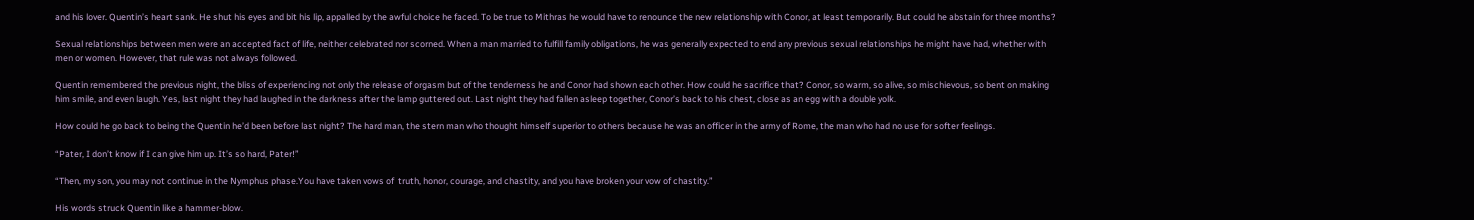and his lover. Quentin’s heart sank. He shut his eyes and bit his lip, appalled by the awful choice he faced. To be true to Mithras he would have to renounce the new relationship with Conor, at least temporarily. But could he abstain for three months?

Sexual relationships between men were an accepted fact of life, neither celebrated nor scorned. When a man married to fulfill family obligations, he was generally expected to end any previous sexual relationships he might have had, whether with men or women. However, that rule was not always followed.

Quentin remembered the previous night, the bliss of experiencing not only the release of orgasm but of the tenderness he and Conor had shown each other. How could he sacrifice that? Conor, so warm, so alive, so mischievous, so bent on making him smile, and even laugh. Yes, last night they had laughed in the darkness after the lamp guttered out. Last night they had fallen asleep together, Conor’s back to his chest, close as an egg with a double yolk.

How could he go back to being the Quentin he’d been before last night? The hard man, the stern man who thought himself superior to others because he was an officer in the army of Rome, the man who had no use for softer feelings.

“Pater, I don’t know if I can give him up. It’s so hard, Pater!”

“Then, my son, you may not continue in the Nymphus phase.You have taken vows of  truth, honor, courage, and chastity, and you have broken your vow of chastity.”

His words struck Quentin like a hammer-blow.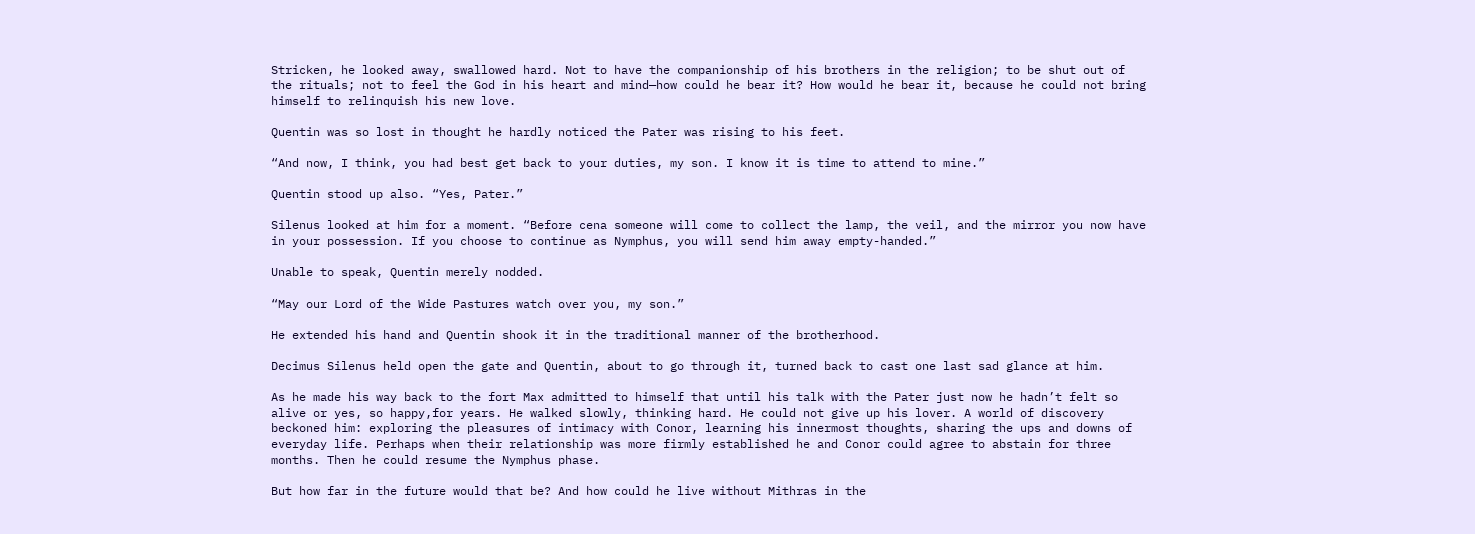Stricken, he looked away, swallowed hard. Not to have the companionship of his brothers in the religion; to be shut out of the rituals; not to feel the God in his heart and mind—how could he bear it? How would he bear it, because he could not bring himself to relinquish his new love.

Quentin was so lost in thought he hardly noticed the Pater was rising to his feet.

“And now, I think, you had best get back to your duties, my son. I know it is time to attend to mine.”

Quentin stood up also. “Yes, Pater.”

Silenus looked at him for a moment. “Before cena someone will come to collect the lamp, the veil, and the mirror you now have in your possession. If you choose to continue as Nymphus, you will send him away empty-handed.”

Unable to speak, Quentin merely nodded.

“May our Lord of the Wide Pastures watch over you, my son.”

He extended his hand and Quentin shook it in the traditional manner of the brotherhood.

Decimus Silenus held open the gate and Quentin, about to go through it, turned back to cast one last sad glance at him.

As he made his way back to the fort Max admitted to himself that until his talk with the Pater just now he hadn’t felt so alive or yes, so happy,for years. He walked slowly, thinking hard. He could not give up his lover. A world of discovery beckoned him: exploring the pleasures of intimacy with Conor, learning his innermost thoughts, sharing the ups and downs of everyday life. Perhaps when their relationship was more firmly established he and Conor could agree to abstain for three months. Then he could resume the Nymphus phase.

But how far in the future would that be? And how could he live without Mithras in the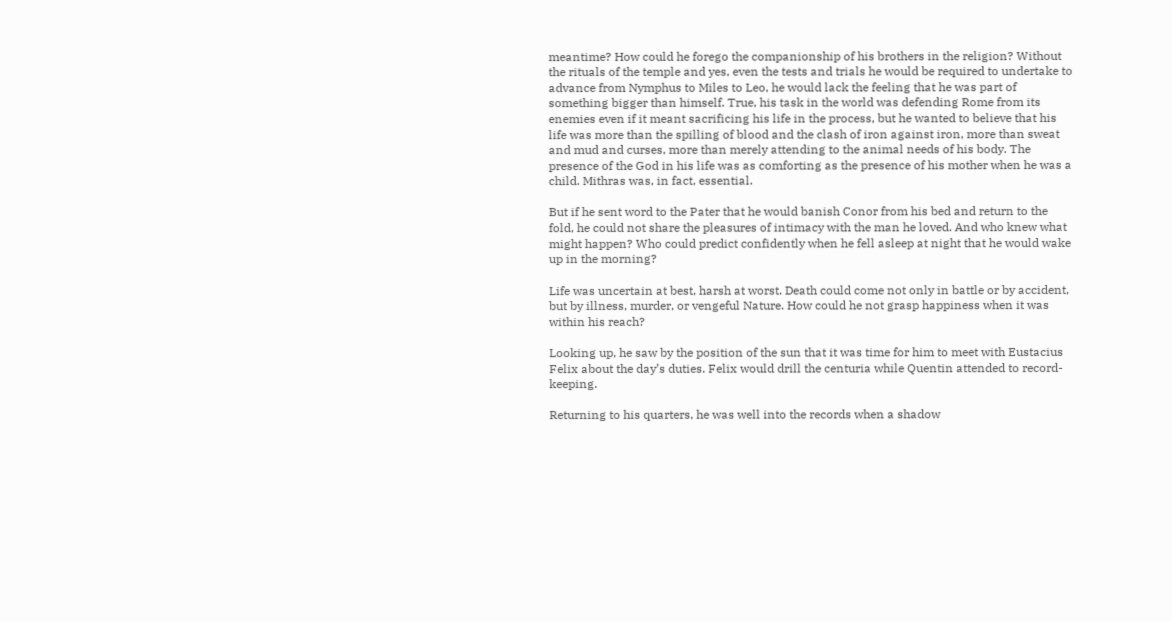meantime? How could he forego the companionship of his brothers in the religion? Without the rituals of the temple and yes, even the tests and trials he would be required to undertake to advance from Nymphus to Miles to Leo, he would lack the feeling that he was part of something bigger than himself. True, his task in the world was defending Rome from its enemies even if it meant sacrificing his life in the process, but he wanted to believe that his life was more than the spilling of blood and the clash of iron against iron, more than sweat and mud and curses, more than merely attending to the animal needs of his body. The presence of the God in his life was as comforting as the presence of his mother when he was a child. Mithras was, in fact, essential.

But if he sent word to the Pater that he would banish Conor from his bed and return to the fold, he could not share the pleasures of intimacy with the man he loved. And who knew what might happen? Who could predict confidently when he fell asleep at night that he would wake up in the morning?

Life was uncertain at best, harsh at worst. Death could come not only in battle or by accident, but by illness, murder, or vengeful Nature. How could he not grasp happiness when it was within his reach?

Looking up, he saw by the position of the sun that it was time for him to meet with Eustacius Felix about the day’s duties. Felix would drill the centuria while Quentin attended to record-keeping.

Returning to his quarters, he was well into the records when a shadow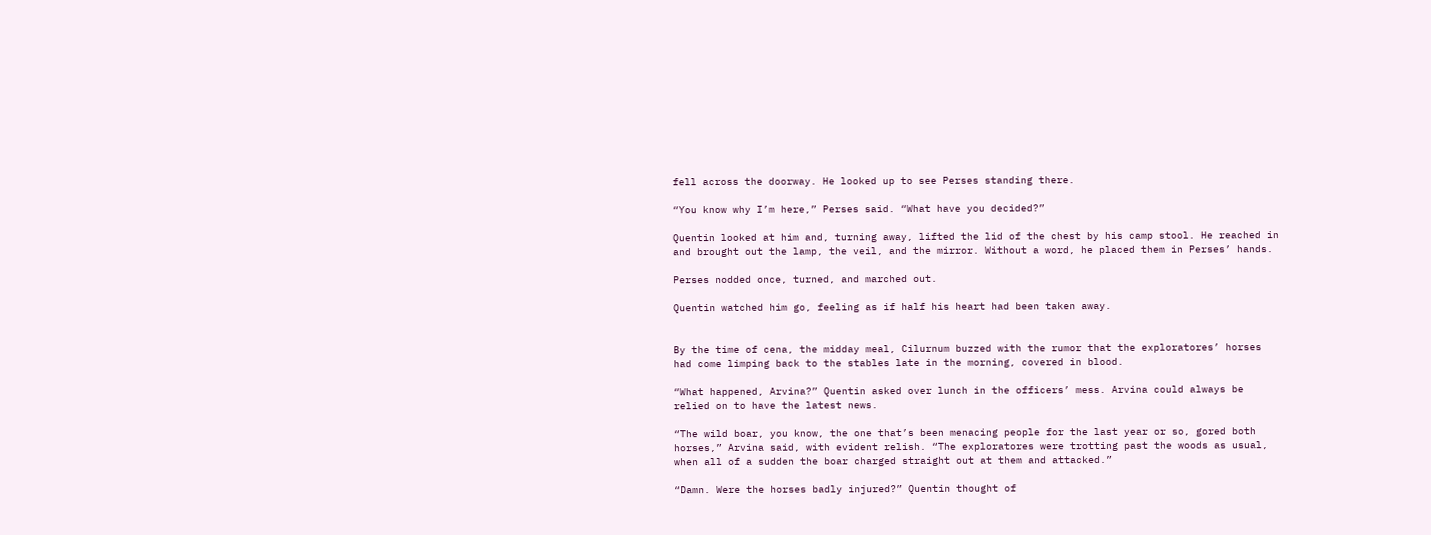fell across the doorway. He looked up to see Perses standing there.

“You know why I’m here,” Perses said. “What have you decided?”

Quentin looked at him and, turning away, lifted the lid of the chest by his camp stool. He reached in and brought out the lamp, the veil, and the mirror. Without a word, he placed them in Perses’ hands.

Perses nodded once, turned, and marched out.

Quentin watched him go, feeling as if half his heart had been taken away.


By the time of cena, the midday meal, Cilurnum buzzed with the rumor that the exploratores’ horses had come limping back to the stables late in the morning, covered in blood.

“What happened, Arvina?” Quentin asked over lunch in the officers’ mess. Arvina could always be relied on to have the latest news.

“The wild boar, you know, the one that’s been menacing people for the last year or so, gored both horses,” Arvina said, with evident relish. “The exploratores were trotting past the woods as usual, when all of a sudden the boar charged straight out at them and attacked.”

“Damn. Were the horses badly injured?” Quentin thought of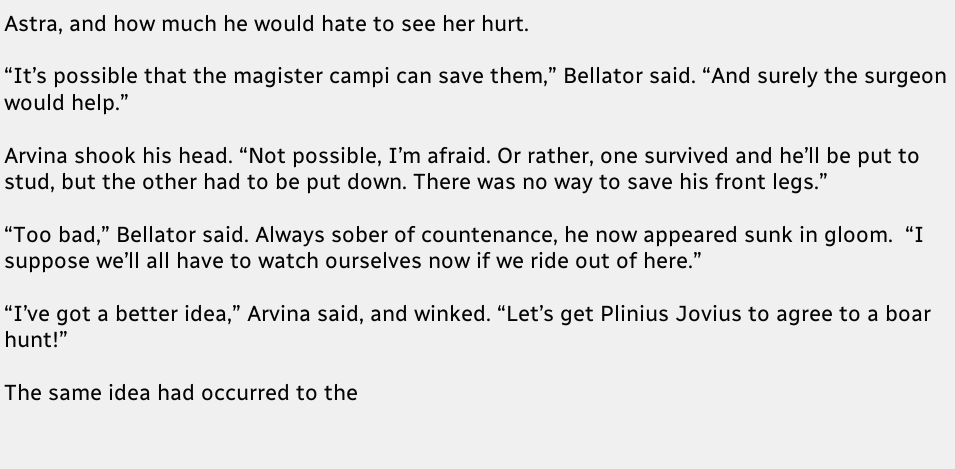Astra, and how much he would hate to see her hurt.

“It’s possible that the magister campi can save them,” Bellator said. “And surely the surgeon would help.”

Arvina shook his head. “Not possible, I’m afraid. Or rather, one survived and he’ll be put to stud, but the other had to be put down. There was no way to save his front legs.”

“Too bad,” Bellator said. Always sober of countenance, he now appeared sunk in gloom.  “I suppose we’ll all have to watch ourselves now if we ride out of here.”

“I’ve got a better idea,” Arvina said, and winked. “Let’s get Plinius Jovius to agree to a boar hunt!”

The same idea had occurred to the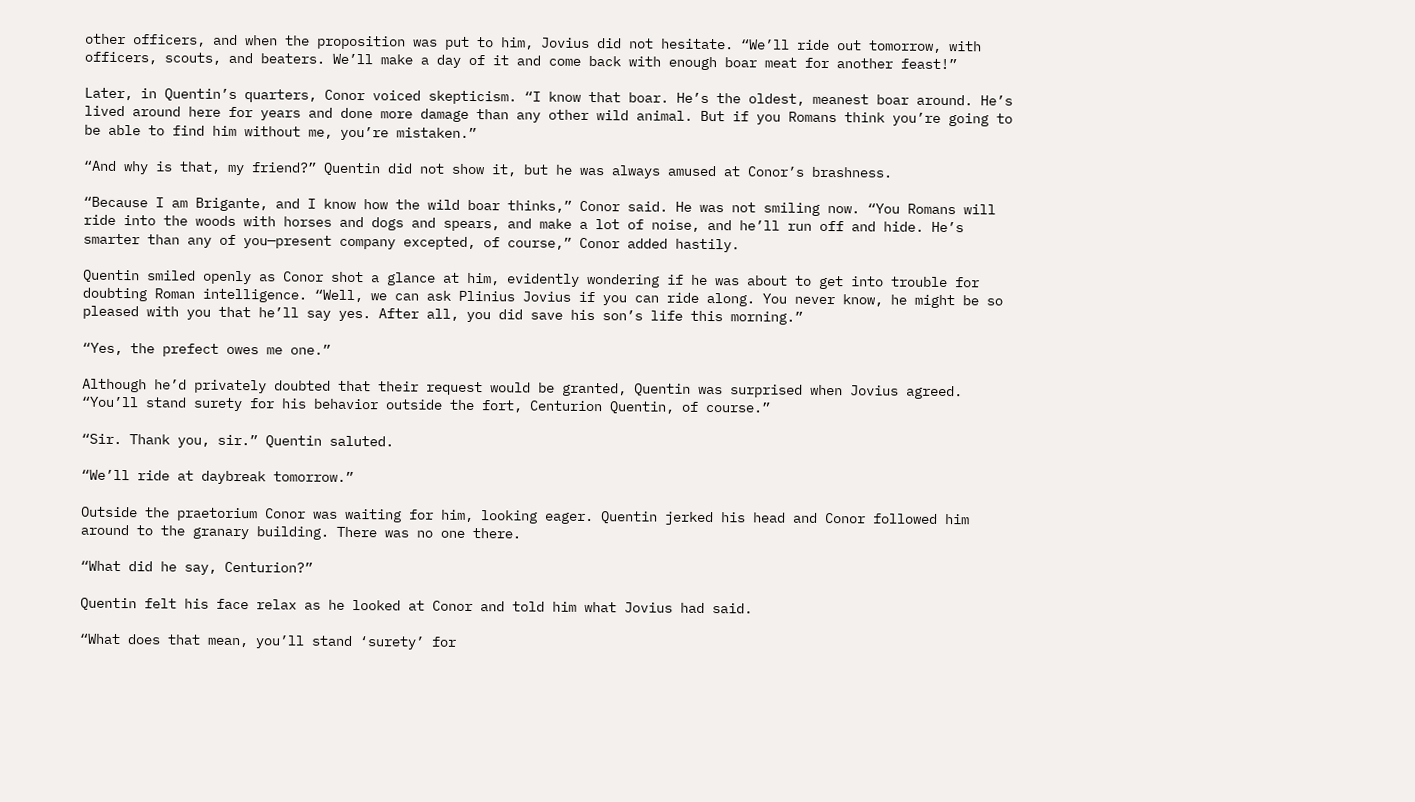other officers, and when the proposition was put to him, Jovius did not hesitate. “We’ll ride out tomorrow, with officers, scouts, and beaters. We’ll make a day of it and come back with enough boar meat for another feast!”

Later, in Quentin’s quarters, Conor voiced skepticism. “I know that boar. He’s the oldest, meanest boar around. He’s lived around here for years and done more damage than any other wild animal. But if you Romans think you’re going to be able to find him without me, you’re mistaken.”

“And why is that, my friend?” Quentin did not show it, but he was always amused at Conor’s brashness.

“Because I am Brigante, and I know how the wild boar thinks,” Conor said. He was not smiling now. “You Romans will ride into the woods with horses and dogs and spears, and make a lot of noise, and he’ll run off and hide. He’s smarter than any of you—present company excepted, of course,” Conor added hastily.

Quentin smiled openly as Conor shot a glance at him, evidently wondering if he was about to get into trouble for doubting Roman intelligence. “Well, we can ask Plinius Jovius if you can ride along. You never know, he might be so pleased with you that he’ll say yes. After all, you did save his son’s life this morning.”

“Yes, the prefect owes me one.”

Although he’d privately doubted that their request would be granted, Quentin was surprised when Jovius agreed. “You’ll stand surety for his behavior outside the fort, Centurion Quentin, of course.”

“Sir. Thank you, sir.” Quentin saluted.

“We’ll ride at daybreak tomorrow.”

Outside the praetorium Conor was waiting for him, looking eager. Quentin jerked his head and Conor followed him around to the granary building. There was no one there.

“What did he say, Centurion?”

Quentin felt his face relax as he looked at Conor and told him what Jovius had said.

“What does that mean, you’ll stand ‘surety’ for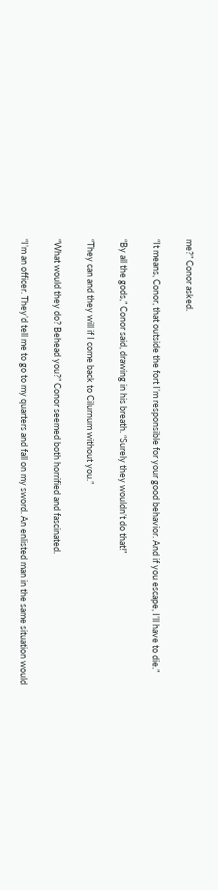me?” Conor asked.

“It means, Conor, that outside the fort I’m responsible for your good behavior. And if you escape, I’ll have to die.”

“By all the gods,” Conor said, drawing in his breath. “Surely they wouldn’t do that!”

“They can and they will if I come back to Cilurnum without you.”

“What would they do? Behead you?” Conor seemed both horrified and fascinated.

“I’m an officer. They’d tell me to go to my quarters and fall on my sword. An enlisted man in the same situation would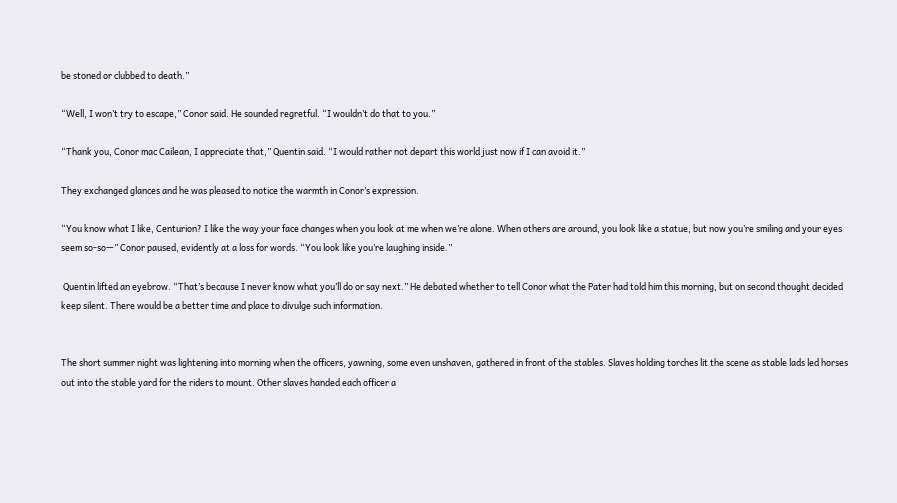be stoned or clubbed to death.”

“Well, I won’t try to escape,” Conor said. He sounded regretful. “I wouldn’t do that to you.”

“Thank you, Conor mac Cailean, I appreciate that,” Quentin said. “I would rather not depart this world just now if I can avoid it.”

They exchanged glances and he was pleased to notice the warmth in Conor’s expression.

“You know what I like, Centurion? I like the way your face changes when you look at me when we’re alone. When others are around, you look like a statue, but now you’re smiling and your eyes seem so-so—” Conor paused, evidently at a loss for words. “You look like you’re laughing inside.”

 Quentin lifted an eyebrow. “That’s because I never know what you’ll do or say next.” He debated whether to tell Conor what the Pater had told him this morning, but on second thought decided keep silent. There would be a better time and place to divulge such information.


The short summer night was lightening into morning when the officers, yawning, some even unshaven, gathered in front of the stables. Slaves holding torches lit the scene as stable lads led horses out into the stable yard for the riders to mount. Other slaves handed each officer a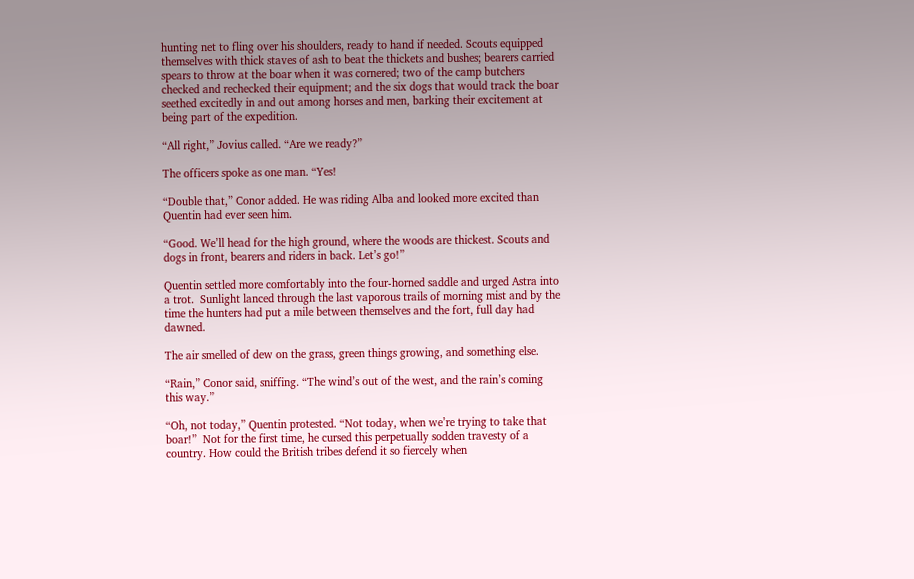hunting net to fling over his shoulders, ready to hand if needed. Scouts equipped themselves with thick staves of ash to beat the thickets and bushes; bearers carried spears to throw at the boar when it was cornered; two of the camp butchers checked and rechecked their equipment; and the six dogs that would track the boar seethed excitedly in and out among horses and men, barking their excitement at being part of the expedition.

“All right,” Jovius called. “Are we ready?”

The officers spoke as one man. “Yes!

“Double that,” Conor added. He was riding Alba and looked more excited than Quentin had ever seen him.

“Good. We’ll head for the high ground, where the woods are thickest. Scouts and dogs in front, bearers and riders in back. Let’s go!”

Quentin settled more comfortably into the four-horned saddle and urged Astra into a trot.  Sunlight lanced through the last vaporous trails of morning mist and by the time the hunters had put a mile between themselves and the fort, full day had dawned.

The air smelled of dew on the grass, green things growing, and something else.

“Rain,” Conor said, sniffing. “The wind’s out of the west, and the rain’s coming this way.”

“Oh, not today,” Quentin protested. “Not today, when we’re trying to take that boar!”  Not for the first time, he cursed this perpetually sodden travesty of a country. How could the British tribes defend it so fiercely when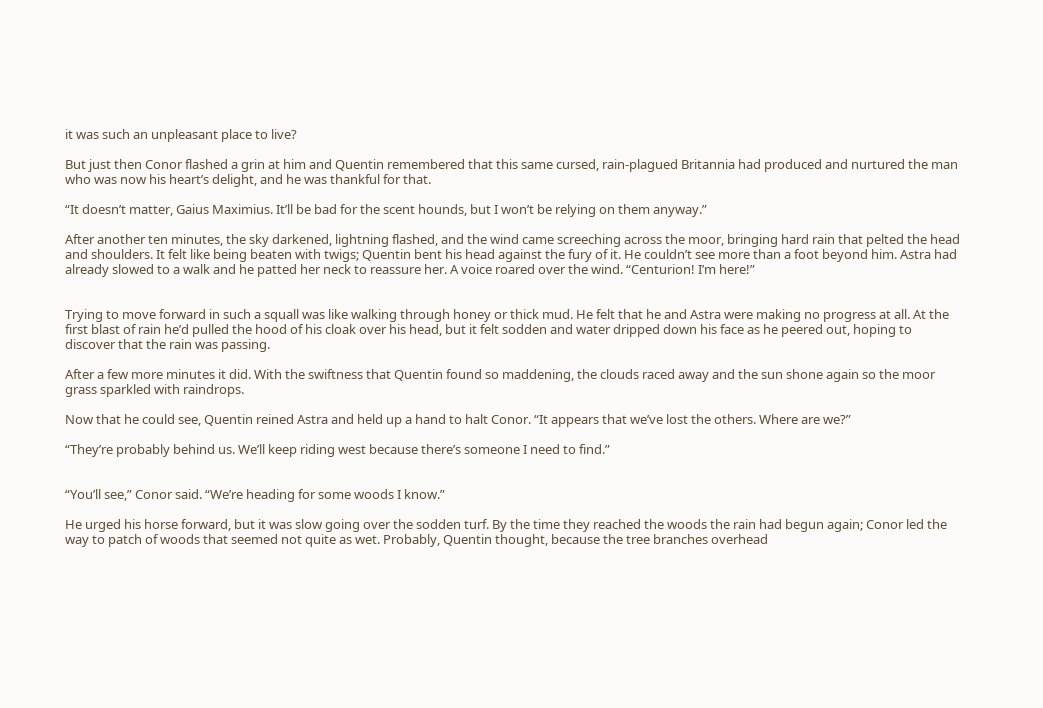it was such an unpleasant place to live?

But just then Conor flashed a grin at him and Quentin remembered that this same cursed, rain-plagued Britannia had produced and nurtured the man who was now his heart’s delight, and he was thankful for that.

“It doesn’t matter, Gaius Maximius. It’ll be bad for the scent hounds, but I won’t be relying on them anyway.”

After another ten minutes, the sky darkened, lightning flashed, and the wind came screeching across the moor, bringing hard rain that pelted the head and shoulders. It felt like being beaten with twigs; Quentin bent his head against the fury of it. He couldn’t see more than a foot beyond him. Astra had already slowed to a walk and he patted her neck to reassure her. A voice roared over the wind. “Centurion! I’m here!”


Trying to move forward in such a squall was like walking through honey or thick mud. He felt that he and Astra were making no progress at all. At the first blast of rain he’d pulled the hood of his cloak over his head, but it felt sodden and water dripped down his face as he peered out, hoping to discover that the rain was passing.

After a few more minutes it did. With the swiftness that Quentin found so maddening, the clouds raced away and the sun shone again so the moor grass sparkled with raindrops.

Now that he could see, Quentin reined Astra and held up a hand to halt Conor. “It appears that we’ve lost the others. Where are we?”

“They’re probably behind us. We’ll keep riding west because there’s someone I need to find.”


“You’ll see,” Conor said. “We’re heading for some woods I know.”

He urged his horse forward, but it was slow going over the sodden turf. By the time they reached the woods the rain had begun again; Conor led the way to patch of woods that seemed not quite as wet. Probably, Quentin thought, because the tree branches overhead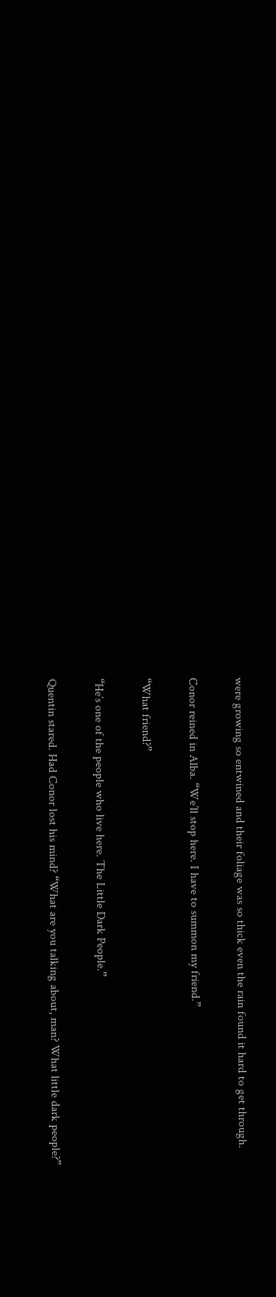were growing so entwined and their foliage was so thick even the rain found it hard to get through.

Conor reined in Alba. “We’ll stop here. I have to summon my friend.”

“What friend?”

“He’s one of the people who live here. The Little Dark People.”

Quentin stared. Had Conor lost his mind? “What are you talking about, man? What little dark people?”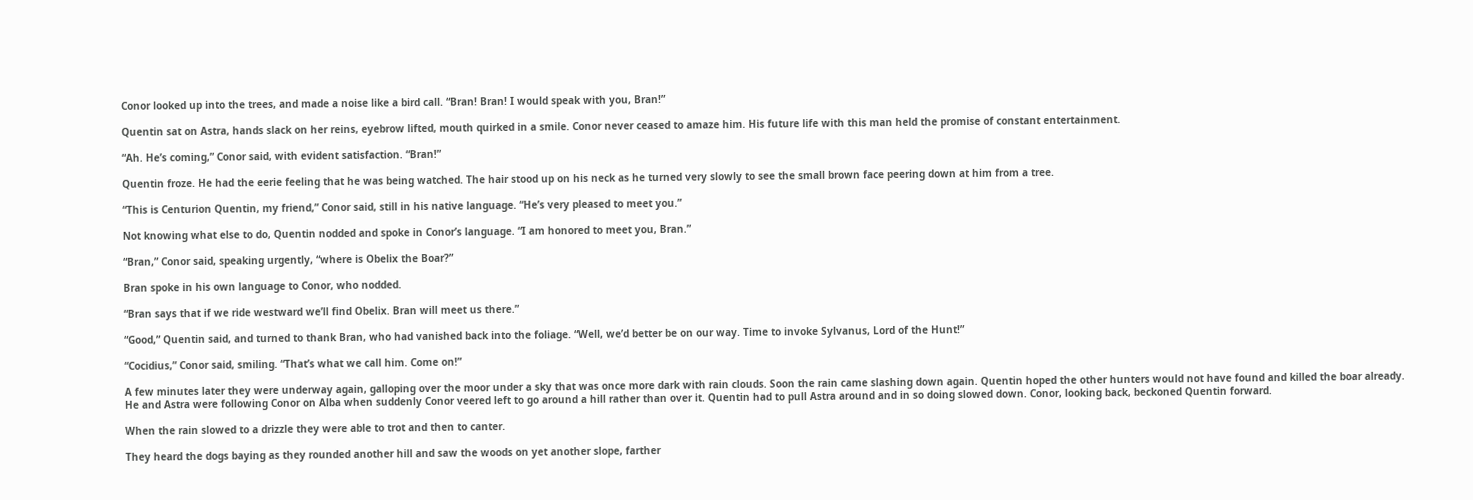Conor looked up into the trees, and made a noise like a bird call. “Bran! Bran! I would speak with you, Bran!”

Quentin sat on Astra, hands slack on her reins, eyebrow lifted, mouth quirked in a smile. Conor never ceased to amaze him. His future life with this man held the promise of constant entertainment.

“Ah. He’s coming,” Conor said, with evident satisfaction. “Bran!”

Quentin froze. He had the eerie feeling that he was being watched. The hair stood up on his neck as he turned very slowly to see the small brown face peering down at him from a tree.

“This is Centurion Quentin, my friend,” Conor said, still in his native language. “He’s very pleased to meet you.”

Not knowing what else to do, Quentin nodded and spoke in Conor’s language. “I am honored to meet you, Bran.”

“Bran,” Conor said, speaking urgently, “where is Obelix the Boar?”

Bran spoke in his own language to Conor, who nodded.

“Bran says that if we ride westward we’ll find Obelix. Bran will meet us there.”

“Good,” Quentin said, and turned to thank Bran, who had vanished back into the foliage. “Well, we’d better be on our way. Time to invoke Sylvanus, Lord of the Hunt!”

“Cocidius,” Conor said, smiling. “That’s what we call him. Come on!”

A few minutes later they were underway again, galloping over the moor under a sky that was once more dark with rain clouds. Soon the rain came slashing down again. Quentin hoped the other hunters would not have found and killed the boar already. He and Astra were following Conor on Alba when suddenly Conor veered left to go around a hill rather than over it. Quentin had to pull Astra around and in so doing slowed down. Conor, looking back, beckoned Quentin forward.

When the rain slowed to a drizzle they were able to trot and then to canter.

They heard the dogs baying as they rounded another hill and saw the woods on yet another slope, farther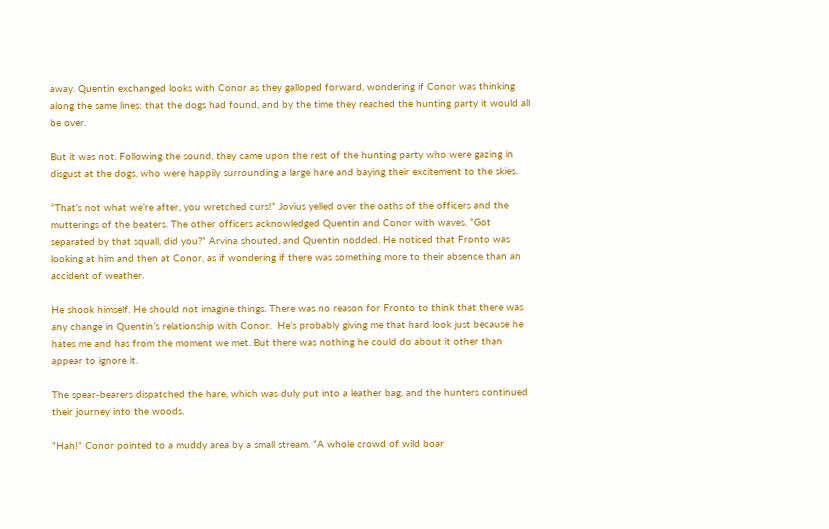away. Quentin exchanged looks with Conor as they galloped forward, wondering if Conor was thinking along the same lines: that the dogs had found, and by the time they reached the hunting party it would all be over.

But it was not. Following the sound, they came upon the rest of the hunting party who were gazing in disgust at the dogs, who were happily surrounding a large hare and baying their excitement to the skies.

“That’s not what we’re after, you wretched curs!” Jovius yelled over the oaths of the officers and the mutterings of the beaters. The other officers acknowledged Quentin and Conor with waves. “Got separated by that squall, did you?” Arvina shouted, and Quentin nodded. He noticed that Fronto was looking at him and then at Conor, as if wondering if there was something more to their absence than an accident of weather.

He shook himself. He should not imagine things. There was no reason for Fronto to think that there was any change in Quentin’s relationship with Conor.  He’s probably giving me that hard look just because he hates me and has from the moment we met. But there was nothing he could do about it other than appear to ignore it.

The spear-bearers dispatched the hare, which was duly put into a leather bag, and the hunters continued their journey into the woods.

“Hah!” Conor pointed to a muddy area by a small stream. “A whole crowd of wild boar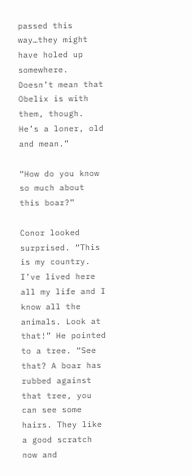passed this way…they might have holed up somewhere. Doesn’t mean that Obelix is with them, though. He’s a loner, old and mean.”

“How do you know so much about this boar?”

Conor looked surprised. “This is my country. I’ve lived here all my life and I know all the animals. Look at that!” He pointed to a tree. “See that? A boar has rubbed against that tree, you can see some hairs. They like a good scratch now and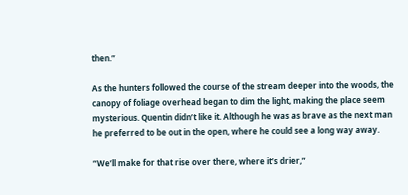then.”

As the hunters followed the course of the stream deeper into the woods, the canopy of foliage overhead began to dim the light, making the place seem mysterious. Quentin didn’t like it. Although he was as brave as the next man he preferred to be out in the open, where he could see a long way away.

“We’ll make for that rise over there, where it’s drier,”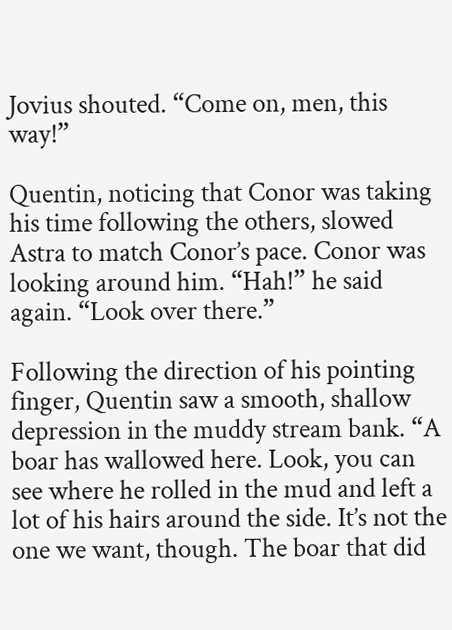Jovius shouted. “Come on, men, this way!”

Quentin, noticing that Conor was taking his time following the others, slowed Astra to match Conor’s pace. Conor was looking around him. “Hah!” he said again. “Look over there.”

Following the direction of his pointing finger, Quentin saw a smooth, shallow depression in the muddy stream bank. “A boar has wallowed here. Look, you can see where he rolled in the mud and left a lot of his hairs around the side. It’s not the one we want, though. The boar that did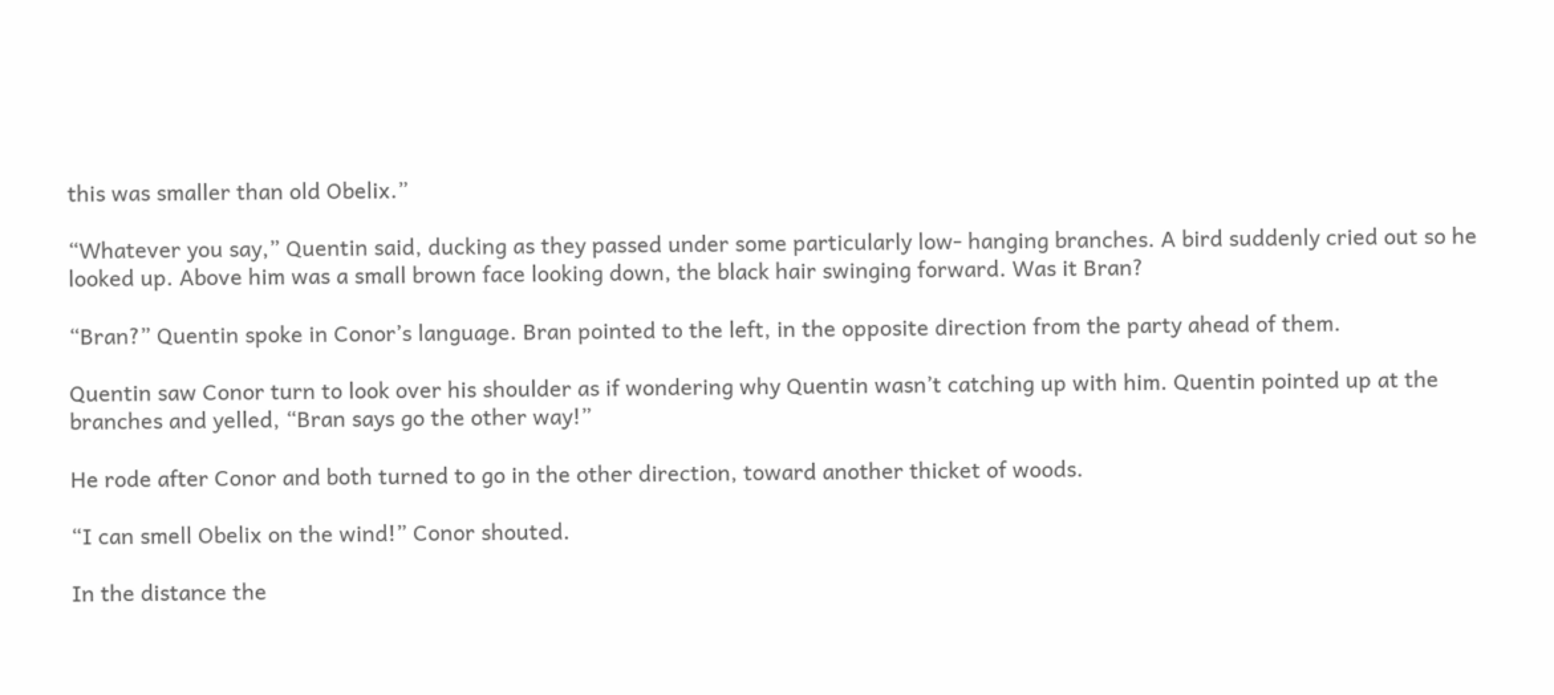this was smaller than old Obelix.”

“Whatever you say,” Quentin said, ducking as they passed under some particularly low- hanging branches. A bird suddenly cried out so he looked up. Above him was a small brown face looking down, the black hair swinging forward. Was it Bran?

“Bran?” Quentin spoke in Conor’s language. Bran pointed to the left, in the opposite direction from the party ahead of them.

Quentin saw Conor turn to look over his shoulder as if wondering why Quentin wasn’t catching up with him. Quentin pointed up at the branches and yelled, “Bran says go the other way!”

He rode after Conor and both turned to go in the other direction, toward another thicket of woods.

“I can smell Obelix on the wind!” Conor shouted.

In the distance the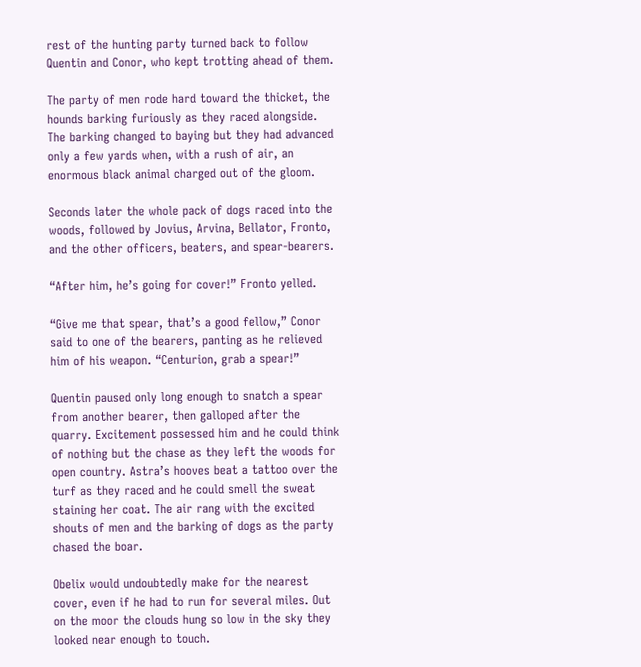rest of the hunting party turned back to follow Quentin and Conor, who kept trotting ahead of them.

The party of men rode hard toward the thicket, the hounds barking furiously as they raced alongside. The barking changed to baying but they had advanced only a few yards when, with a rush of air, an enormous black animal charged out of the gloom.

Seconds later the whole pack of dogs raced into the woods, followed by Jovius, Arvina, Bellator, Fronto, and the other officers, beaters, and spear-bearers.

“After him, he’s going for cover!” Fronto yelled.

“Give me that spear, that’s a good fellow,” Conor said to one of the bearers, panting as he relieved him of his weapon. “Centurion, grab a spear!”

Quentin paused only long enough to snatch a spear from another bearer, then galloped after the quarry. Excitement possessed him and he could think of nothing but the chase as they left the woods for open country. Astra’s hooves beat a tattoo over the turf as they raced and he could smell the sweat staining her coat. The air rang with the excited shouts of men and the barking of dogs as the party chased the boar.

Obelix would undoubtedly make for the nearest cover, even if he had to run for several miles. Out on the moor the clouds hung so low in the sky they looked near enough to touch.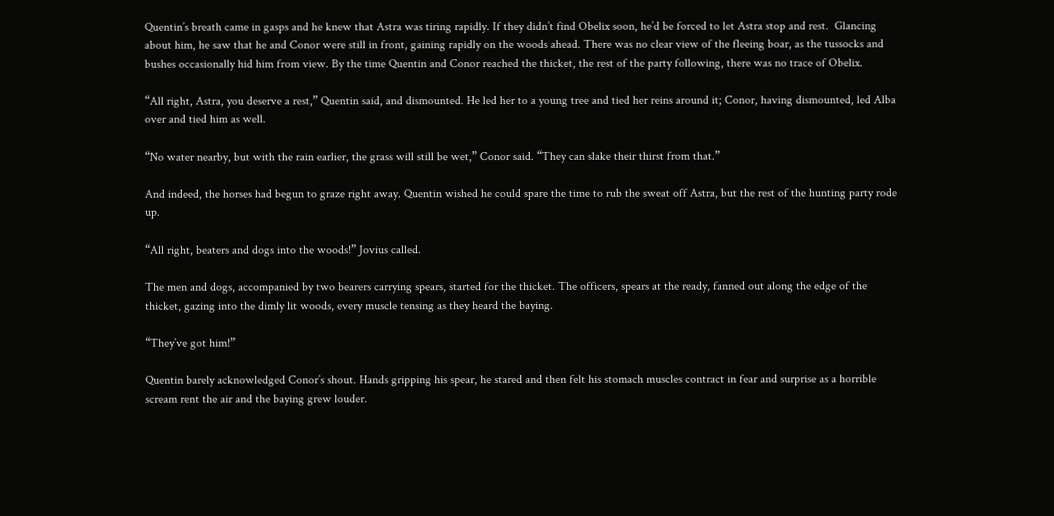Quentin’s breath came in gasps and he knew that Astra was tiring rapidly. If they didn’t find Obelix soon, he’d be forced to let Astra stop and rest.  Glancing about him, he saw that he and Conor were still in front, gaining rapidly on the woods ahead. There was no clear view of the fleeing boar, as the tussocks and bushes occasionally hid him from view. By the time Quentin and Conor reached the thicket, the rest of the party following, there was no trace of Obelix.

“All right, Astra, you deserve a rest,” Quentin said, and dismounted. He led her to a young tree and tied her reins around it; Conor, having dismounted, led Alba over and tied him as well.

“No water nearby, but with the rain earlier, the grass will still be wet,” Conor said. “They can slake their thirst from that.”

And indeed, the horses had begun to graze right away. Quentin wished he could spare the time to rub the sweat off Astra, but the rest of the hunting party rode up.

“All right, beaters and dogs into the woods!” Jovius called.

The men and dogs, accompanied by two bearers carrying spears, started for the thicket. The officers, spears at the ready, fanned out along the edge of the thicket, gazing into the dimly lit woods, every muscle tensing as they heard the baying.

“They’ve got him!”

Quentin barely acknowledged Conor’s shout. Hands gripping his spear, he stared and then felt his stomach muscles contract in fear and surprise as a horrible scream rent the air and the baying grew louder.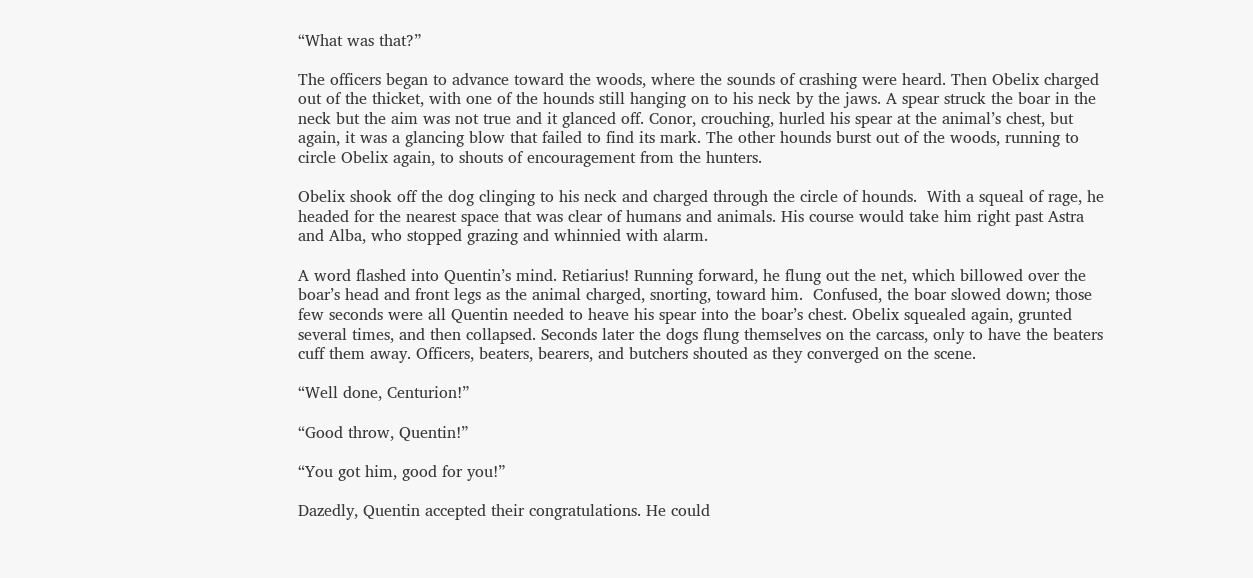“What was that?”

The officers began to advance toward the woods, where the sounds of crashing were heard. Then Obelix charged out of the thicket, with one of the hounds still hanging on to his neck by the jaws. A spear struck the boar in the neck but the aim was not true and it glanced off. Conor, crouching, hurled his spear at the animal’s chest, but again, it was a glancing blow that failed to find its mark. The other hounds burst out of the woods, running to circle Obelix again, to shouts of encouragement from the hunters.

Obelix shook off the dog clinging to his neck and charged through the circle of hounds.  With a squeal of rage, he headed for the nearest space that was clear of humans and animals. His course would take him right past Astra and Alba, who stopped grazing and whinnied with alarm.

A word flashed into Quentin’s mind. Retiarius! Running forward, he flung out the net, which billowed over the boar’s head and front legs as the animal charged, snorting, toward him.  Confused, the boar slowed down; those few seconds were all Quentin needed to heave his spear into the boar’s chest. Obelix squealed again, grunted several times, and then collapsed. Seconds later the dogs flung themselves on the carcass, only to have the beaters cuff them away. Officers, beaters, bearers, and butchers shouted as they converged on the scene.

“Well done, Centurion!”

“Good throw, Quentin!”

“You got him, good for you!”

Dazedly, Quentin accepted their congratulations. He could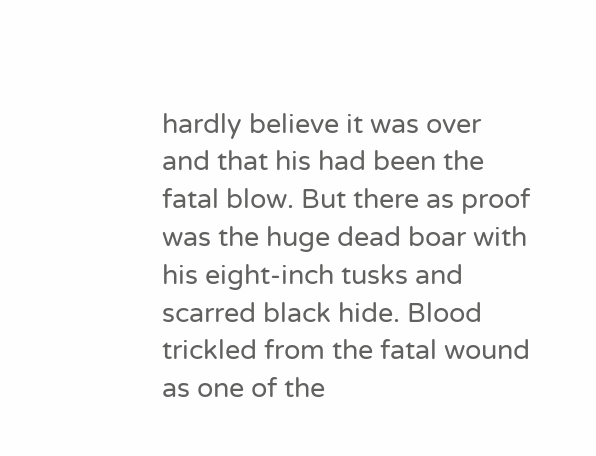hardly believe it was over and that his had been the fatal blow. But there as proof was the huge dead boar with his eight-inch tusks and scarred black hide. Blood trickled from the fatal wound as one of the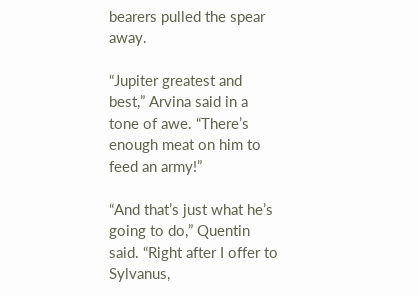bearers pulled the spear away.

“Jupiter greatest and best,” Arvina said in a tone of awe. “There’s enough meat on him to feed an army!”

“And that’s just what he’s going to do,” Quentin said. “Right after I offer to Sylvanus,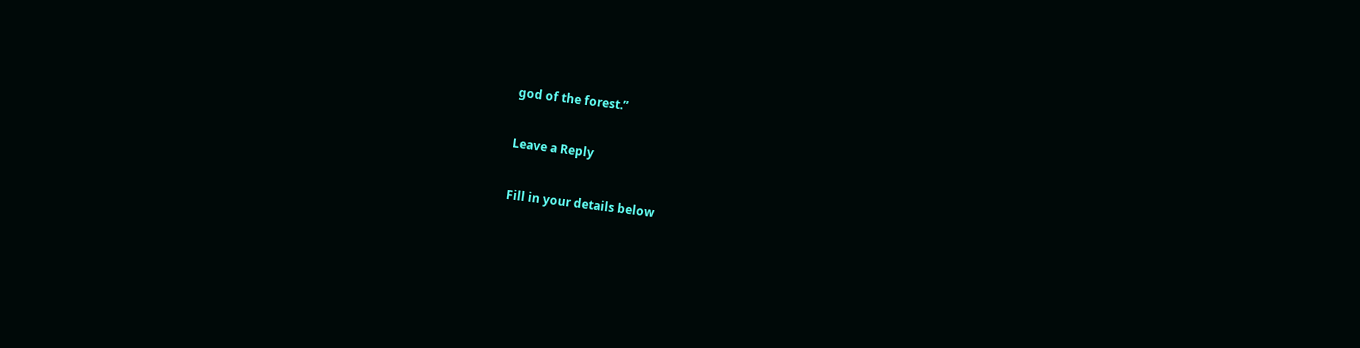god of the forest.”

Leave a Reply

Fill in your details below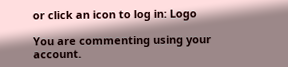or click an icon to log in: Logo

You are commenting using your account.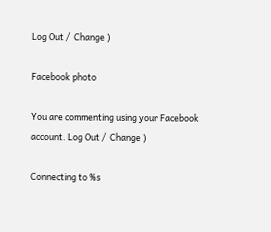Log Out /  Change )

Facebook photo

You are commenting using your Facebook account. Log Out /  Change )

Connecting to %s